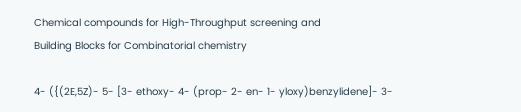Chemical compounds for High-Throughput screening and
Building Blocks for Combinatorial chemistry

4- ({(2E,5Z)- 5- [3- ethoxy- 4- (prop- 2- en- 1- yloxy)benzylidene]- 3-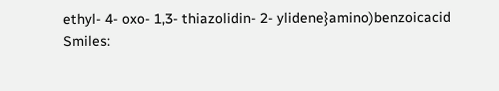ethyl- 4- oxo- 1,3- thiazolidin- 2- ylidene}amino)benzoicacid
Smiles: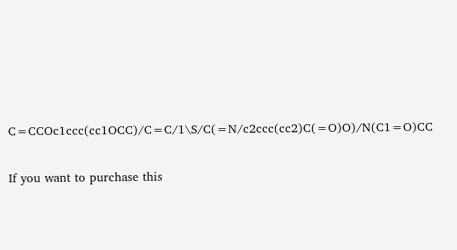C=CCOc1ccc(cc1OCC)/C=C/1\S/C(=N/c2ccc(cc2)C(=O)O)/N(C1=O)CC

If you want to purchase this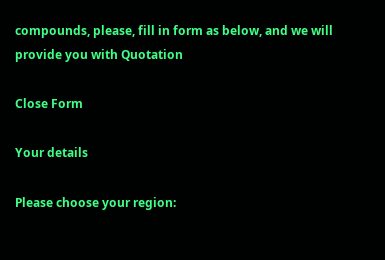compounds, please, fill in form as below, and we will provide you with Quotation

Close Form

Your details

Please choose your region: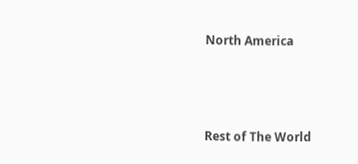North America



Rest of The World